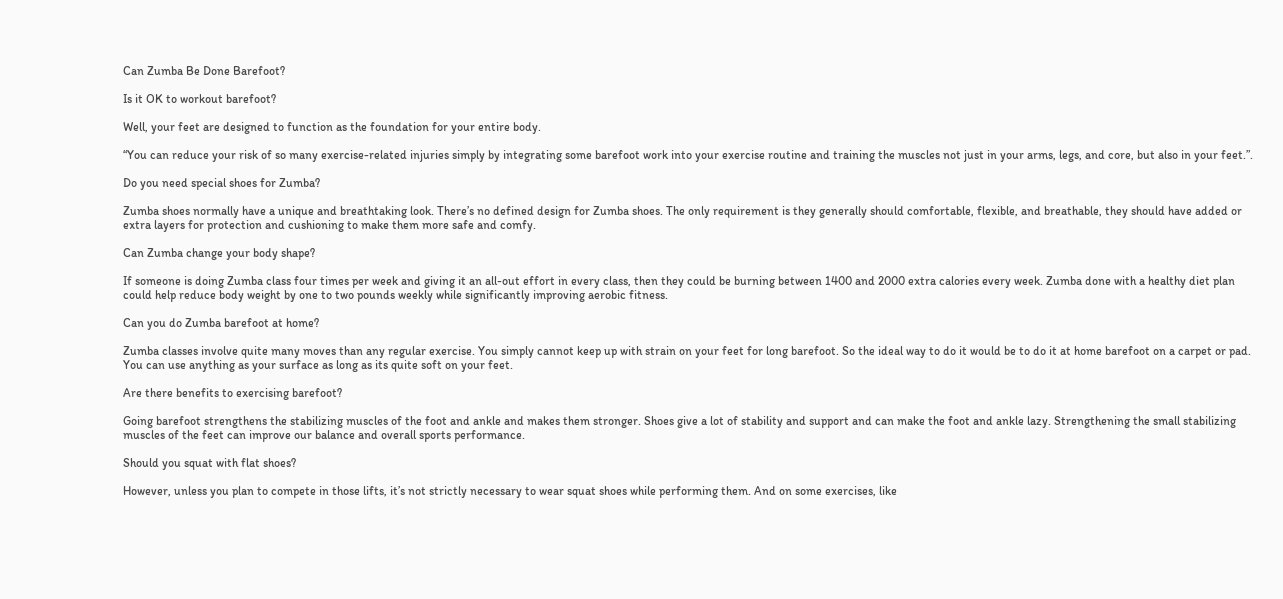Can Zumba Be Done Barefoot?

Is it OK to workout barefoot?

Well, your feet are designed to function as the foundation for your entire body.

“You can reduce your risk of so many exercise-related injuries simply by integrating some barefoot work into your exercise routine and training the muscles not just in your arms, legs, and core, but also in your feet.”.

Do you need special shoes for Zumba?

Zumba shoes normally have a unique and breathtaking look. There’s no defined design for Zumba shoes. The only requirement is they generally should comfortable, flexible, and breathable, they should have added or extra layers for protection and cushioning to make them more safe and comfy.

Can Zumba change your body shape?

If someone is doing Zumba class four times per week and giving it an all-out effort in every class, then they could be burning between 1400 and 2000 extra calories every week. Zumba done with a healthy diet plan could help reduce body weight by one to two pounds weekly while significantly improving aerobic fitness.

Can you do Zumba barefoot at home?

Zumba classes involve quite many moves than any regular exercise. You simply cannot keep up with strain on your feet for long barefoot. So the ideal way to do it would be to do it at home barefoot on a carpet or pad. You can use anything as your surface as long as its quite soft on your feet.

Are there benefits to exercising barefoot?

Going barefoot strengthens the stabilizing muscles of the foot and ankle and makes them stronger. Shoes give a lot of stability and support and can make the foot and ankle lazy. Strengthening the small stabilizing muscles of the feet can improve our balance and overall sports performance.

Should you squat with flat shoes?

However, unless you plan to compete in those lifts, it’s not strictly necessary to wear squat shoes while performing them. And on some exercises, like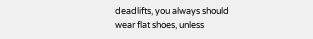deadlifts, you always should wear flat shoes, unless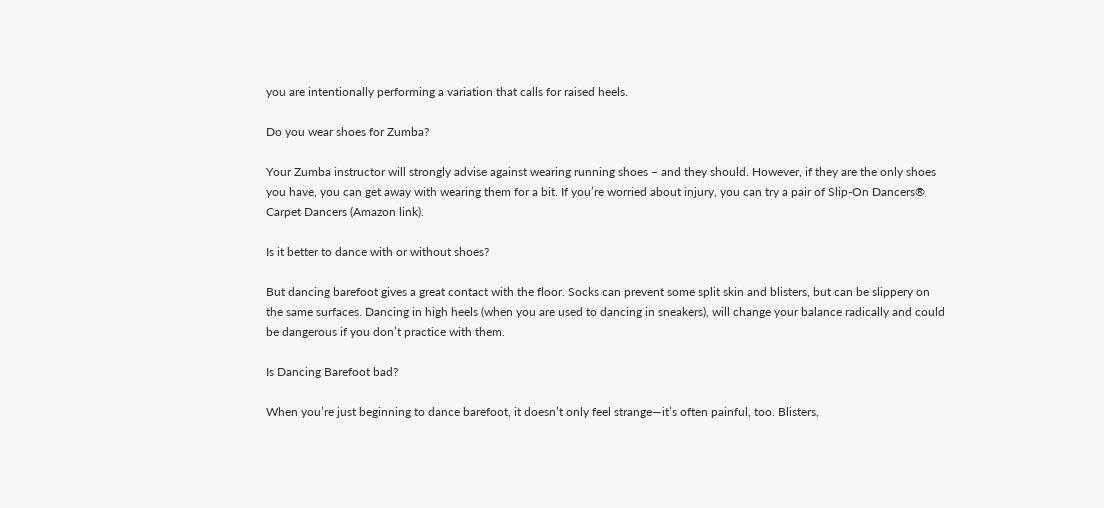you are intentionally performing a variation that calls for raised heels.

Do you wear shoes for Zumba?

Your Zumba instructor will strongly advise against wearing running shoes – and they should. However, if they are the only shoes you have, you can get away with wearing them for a bit. If you’re worried about injury, you can try a pair of Slip-On Dancers® Carpet Dancers (Amazon link).

Is it better to dance with or without shoes?

But dancing barefoot gives a great contact with the floor. Socks can prevent some split skin and blisters, but can be slippery on the same surfaces. Dancing in high heels (when you are used to dancing in sneakers), will change your balance radically and could be dangerous if you don’t practice with them.

Is Dancing Barefoot bad?

When you’re just beginning to dance barefoot, it doesn’t only feel strange—it’s often painful, too. Blisters,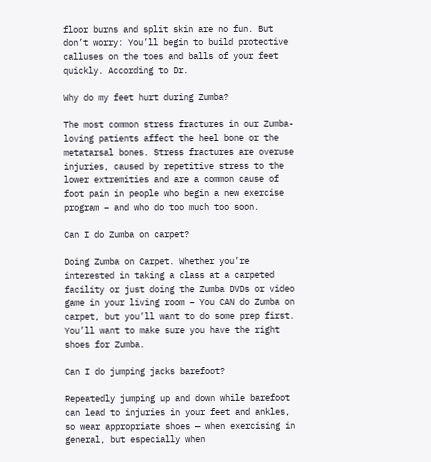floor burns and split skin are no fun. But don’t worry: You’ll begin to build protective calluses on the toes and balls of your feet quickly. According to Dr.

Why do my feet hurt during Zumba?

The most common stress fractures in our Zumba-loving patients affect the heel bone or the metatarsal bones. Stress fractures are overuse injuries, caused by repetitive stress to the lower extremities and are a common cause of foot pain in people who begin a new exercise program – and who do too much too soon.

Can I do Zumba on carpet?

Doing Zumba on Carpet. Whether you’re interested in taking a class at a carpeted facility or just doing the Zumba DVDs or video game in your living room – You CAN do Zumba on carpet, but you’ll want to do some prep first. You’ll want to make sure you have the right shoes for Zumba.

Can I do jumping jacks barefoot?

Repeatedly jumping up and down while barefoot can lead to injuries in your feet and ankles, so wear appropriate shoes — when exercising in general, but especially when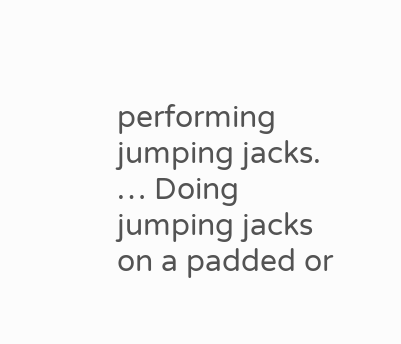performing jumping jacks. … Doing jumping jacks on a padded or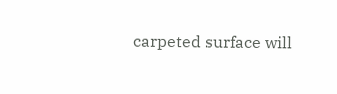carpeted surface will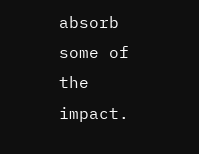absorb some of the impact.